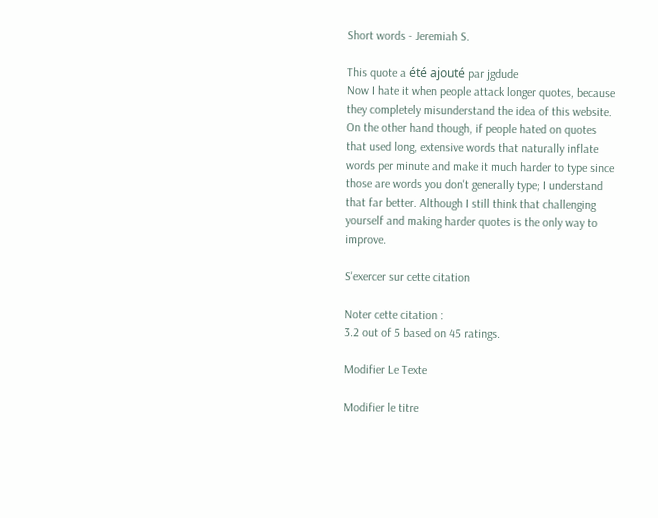Short words - Jeremiah S.

This quote a été ajouté par jgdude
Now I hate it when people attack longer quotes, because they completely misunderstand the idea of this website. On the other hand though, if people hated on quotes that used long, extensive words that naturally inflate words per minute and make it much harder to type since those are words you don't generally type; I understand that far better. Although I still think that challenging yourself and making harder quotes is the only way to improve.

S'exercer sur cette citation

Noter cette citation :
3.2 out of 5 based on 45 ratings.

Modifier Le Texte

Modifier le titre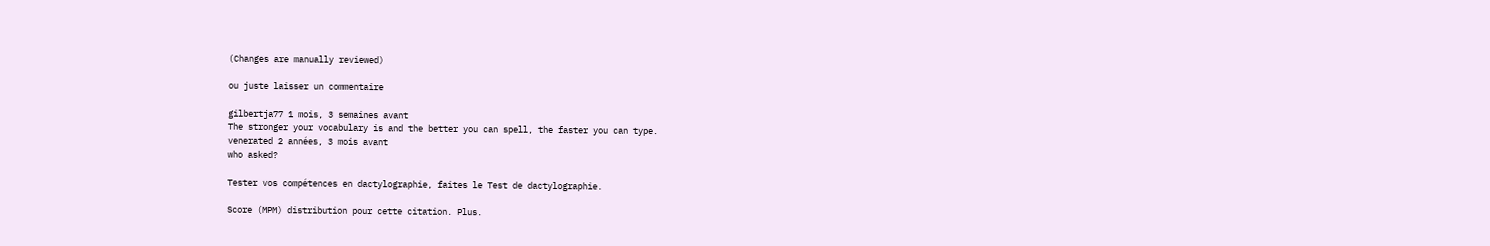(Changes are manually reviewed)

ou juste laisser un commentaire

gilbertja77 1 mois, 3 semaines avant
The stronger your vocabulary is and the better you can spell, the faster you can type.
venerated 2 années, 3 mois avant
who asked?

Tester vos compétences en dactylographie, faites le Test de dactylographie.

Score (MPM) distribution pour cette citation. Plus.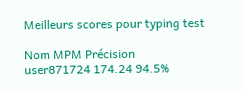Meilleurs scores pour typing test

Nom MPM Précision
user871724 174.24 94.5%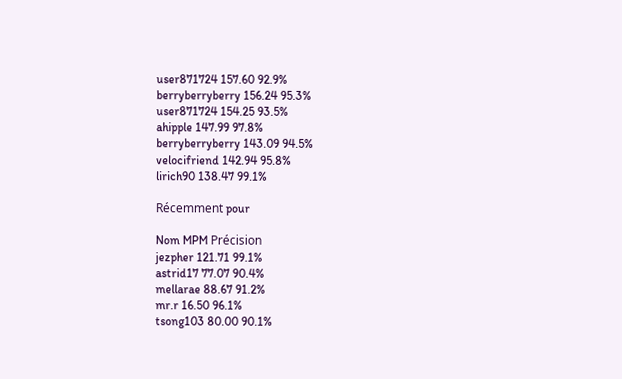user871724 157.60 92.9%
berryberryberry 156.24 95.3%
user871724 154.25 93.5%
ahipple 147.99 97.8%
berryberryberry 143.09 94.5%
velocifriend 142.94 95.8%
lirich90 138.47 99.1%

Récemment pour

Nom MPM Précision
jezpher 121.71 99.1%
astrid17 77.07 90.4%
mellarae 88.67 91.2%
mr.r 16.50 96.1%
tsong103 80.00 90.1%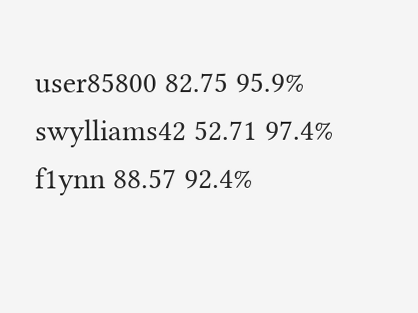user85800 82.75 95.9%
swylliams42 52.71 97.4%
f1ynn 88.57 92.4%